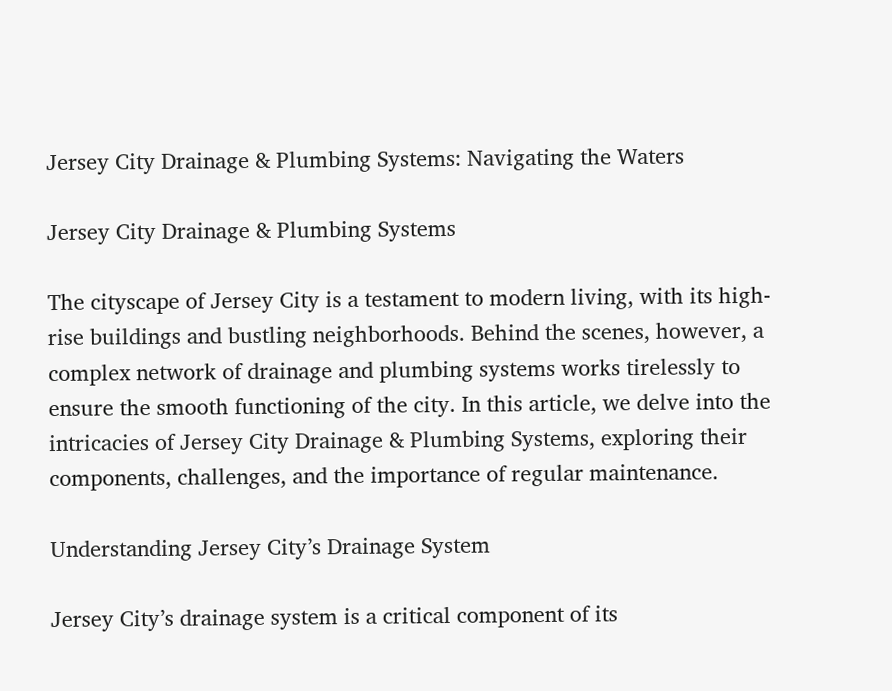Jersey City Drainage & Plumbing Systems: Navigating the Waters

Jersey City Drainage & Plumbing Systems

The cityscape of Jersey City is a testament to modern living, with its high-rise buildings and bustling neighborhoods. Behind the scenes, however, a complex network of drainage and plumbing systems works tirelessly to ensure the smooth functioning of the city. In this article, we delve into the intricacies of Jersey City Drainage & Plumbing Systems, exploring their components, challenges, and the importance of regular maintenance.

Understanding Jersey City’s Drainage System

Jersey City’s drainage system is a critical component of its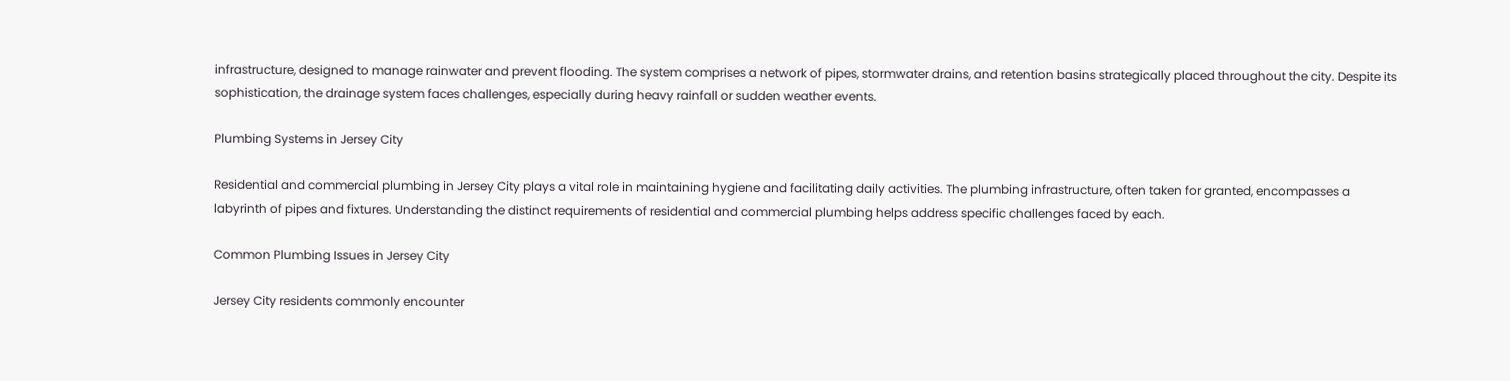infrastructure, designed to manage rainwater and prevent flooding. The system comprises a network of pipes, stormwater drains, and retention basins strategically placed throughout the city. Despite its sophistication, the drainage system faces challenges, especially during heavy rainfall or sudden weather events.

Plumbing Systems in Jersey City

Residential and commercial plumbing in Jersey City plays a vital role in maintaining hygiene and facilitating daily activities. The plumbing infrastructure, often taken for granted, encompasses a labyrinth of pipes and fixtures. Understanding the distinct requirements of residential and commercial plumbing helps address specific challenges faced by each.

Common Plumbing Issues in Jersey City

Jersey City residents commonly encounter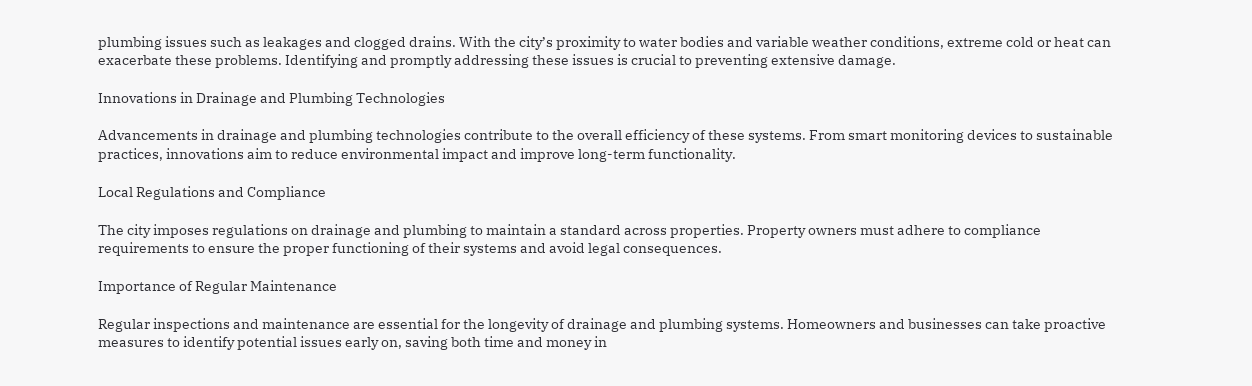plumbing issues such as leakages and clogged drains. With the city’s proximity to water bodies and variable weather conditions, extreme cold or heat can exacerbate these problems. Identifying and promptly addressing these issues is crucial to preventing extensive damage.

Innovations in Drainage and Plumbing Technologies

Advancements in drainage and plumbing technologies contribute to the overall efficiency of these systems. From smart monitoring devices to sustainable practices, innovations aim to reduce environmental impact and improve long-term functionality.

Local Regulations and Compliance

The city imposes regulations on drainage and plumbing to maintain a standard across properties. Property owners must adhere to compliance requirements to ensure the proper functioning of their systems and avoid legal consequences.

Importance of Regular Maintenance

Regular inspections and maintenance are essential for the longevity of drainage and plumbing systems. Homeowners and businesses can take proactive measures to identify potential issues early on, saving both time and money in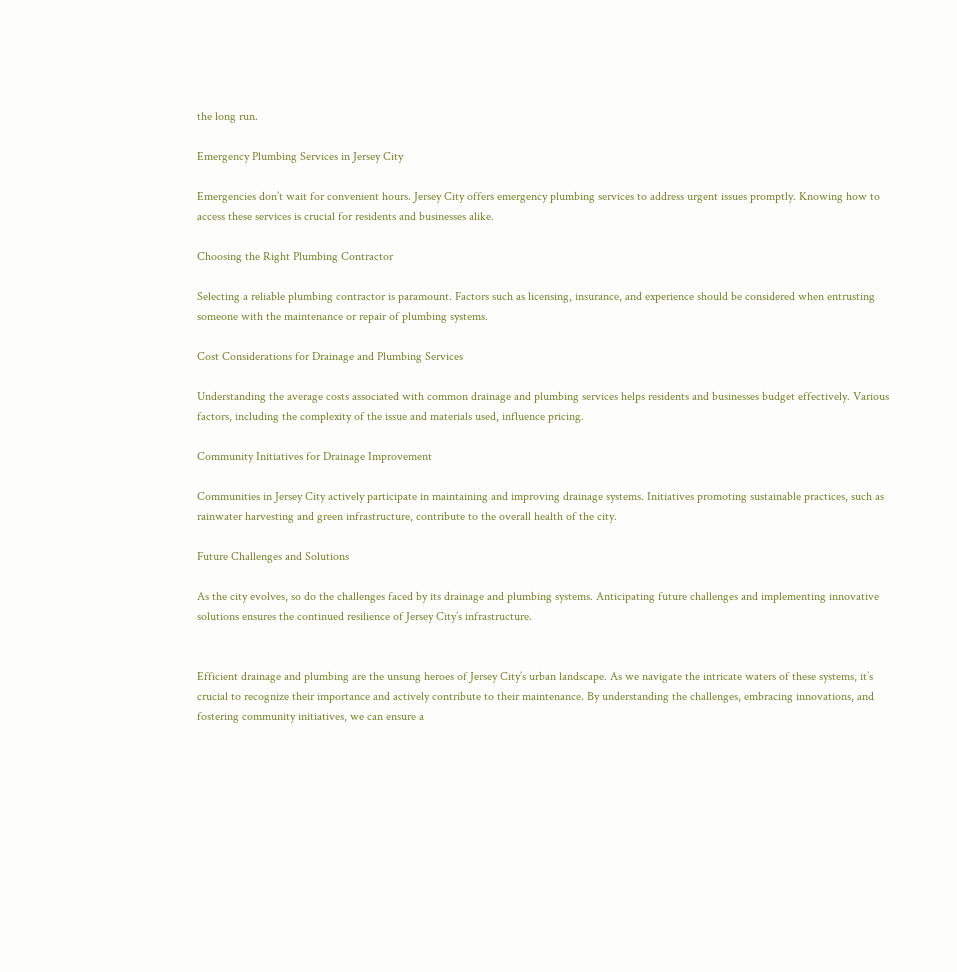the long run.

Emergency Plumbing Services in Jersey City

Emergencies don’t wait for convenient hours. Jersey City offers emergency plumbing services to address urgent issues promptly. Knowing how to access these services is crucial for residents and businesses alike.

Choosing the Right Plumbing Contractor

Selecting a reliable plumbing contractor is paramount. Factors such as licensing, insurance, and experience should be considered when entrusting someone with the maintenance or repair of plumbing systems.

Cost Considerations for Drainage and Plumbing Services

Understanding the average costs associated with common drainage and plumbing services helps residents and businesses budget effectively. Various factors, including the complexity of the issue and materials used, influence pricing.

Community Initiatives for Drainage Improvement

Communities in Jersey City actively participate in maintaining and improving drainage systems. Initiatives promoting sustainable practices, such as rainwater harvesting and green infrastructure, contribute to the overall health of the city.

Future Challenges and Solutions

As the city evolves, so do the challenges faced by its drainage and plumbing systems. Anticipating future challenges and implementing innovative solutions ensures the continued resilience of Jersey City’s infrastructure.


Efficient drainage and plumbing are the unsung heroes of Jersey City’s urban landscape. As we navigate the intricate waters of these systems, it’s crucial to recognize their importance and actively contribute to their maintenance. By understanding the challenges, embracing innovations, and fostering community initiatives, we can ensure a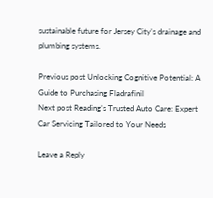sustainable future for Jersey City’s drainage and plumbing systems.

Previous post Unlocking Cognitive Potential: A Guide to Purchasing Fladrafinil
Next post Reading’s Trusted Auto Care: Expert Car Servicing Tailored to Your Needs

Leave a Reply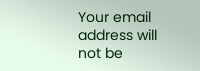Your email address will not be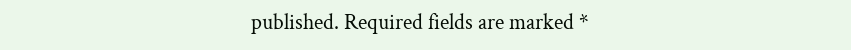published. Required fields are marked *